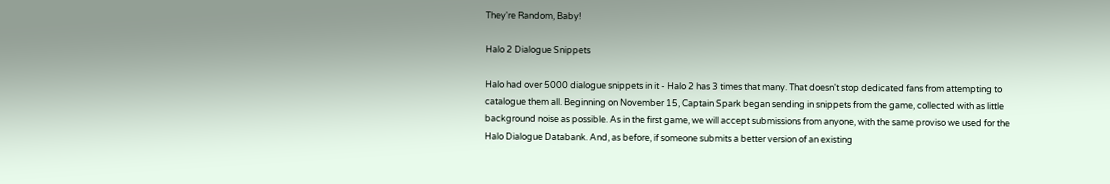They're Random, Baby!

Halo 2 Dialogue Snippets

Halo had over 5000 dialogue snippets in it - Halo 2 has 3 times that many. That doesn't stop dedicated fans from attempting to catalogue them all. Beginning on November 15, Captain Spark began sending in snippets from the game, collected with as little background noise as possible. As in the first game, we will accept submissions from anyone, with the same proviso we used for the Halo Dialogue Databank. And, as before, if someone submits a better version of an existing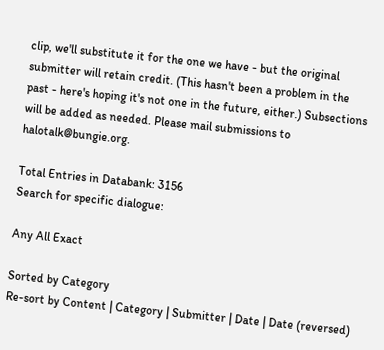clip, we'll substitute it for the one we have - but the original submitter will retain credit. (This hasn't been a problem in the past - here's hoping it's not one in the future, either.) Subsections will be added as needed. Please mail submissions to halotalk@bungie.org.

Total Entries in Databank: 3156
Search for specific dialogue:

Any All Exact

Sorted by Category
Re-sort by Content | Category | Submitter | Date | Date (reversed)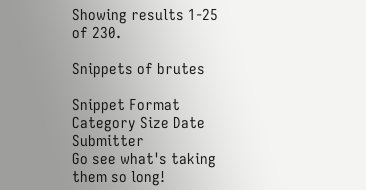Showing results 1-25 of 230.

Snippets of brutes

Snippet Format Category Size Date Submitter
Go see what's taking them so long!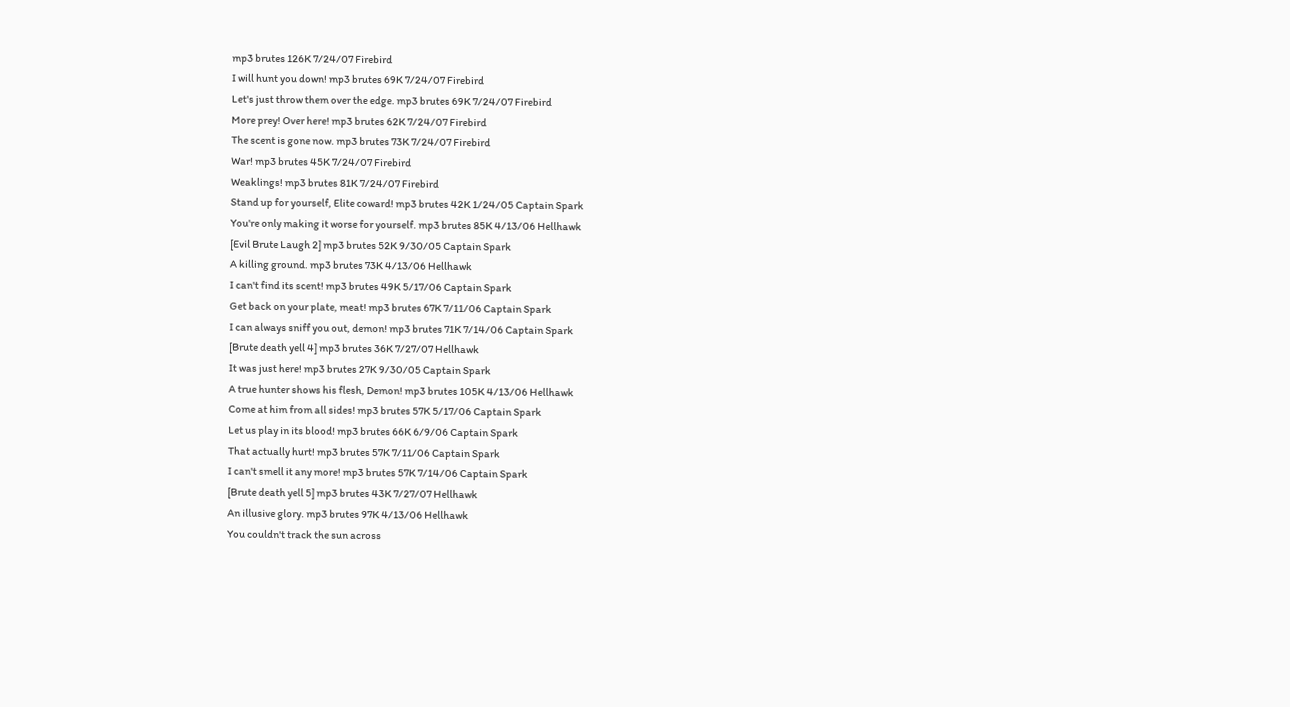mp3 brutes 126K 7/24/07 Firebird
I will hunt you down! mp3 brutes 69K 7/24/07 Firebird
Let's just throw them over the edge. mp3 brutes 69K 7/24/07 Firebird
More prey! Over here! mp3 brutes 62K 7/24/07 Firebird
The scent is gone now. mp3 brutes 73K 7/24/07 Firebird
War! mp3 brutes 45K 7/24/07 Firebird
Weaklings! mp3 brutes 81K 7/24/07 Firebird
Stand up for yourself, Elite coward! mp3 brutes 42K 1/24/05 Captain Spark
You're only making it worse for yourself. mp3 brutes 85K 4/13/06 Hellhawk
[Evil Brute Laugh 2] mp3 brutes 52K 9/30/05 Captain Spark
A killing ground. mp3 brutes 73K 4/13/06 Hellhawk
I can't find its scent! mp3 brutes 49K 5/17/06 Captain Spark
Get back on your plate, meat! mp3 brutes 67K 7/11/06 Captain Spark
I can always sniff you out, demon! mp3 brutes 71K 7/14/06 Captain Spark
[Brute death yell 4] mp3 brutes 36K 7/27/07 Hellhawk
It was just here! mp3 brutes 27K 9/30/05 Captain Spark
A true hunter shows his flesh, Demon! mp3 brutes 105K 4/13/06 Hellhawk
Come at him from all sides! mp3 brutes 57K 5/17/06 Captain Spark
Let us play in its blood! mp3 brutes 66K 6/9/06 Captain Spark
That actually hurt! mp3 brutes 57K 7/11/06 Captain Spark
I can't smell it any more! mp3 brutes 57K 7/14/06 Captain Spark
[Brute death yell 5] mp3 brutes 43K 7/27/07 Hellhawk
An illusive glory. mp3 brutes 97K 4/13/06 Hellhawk
You couldn't track the sun across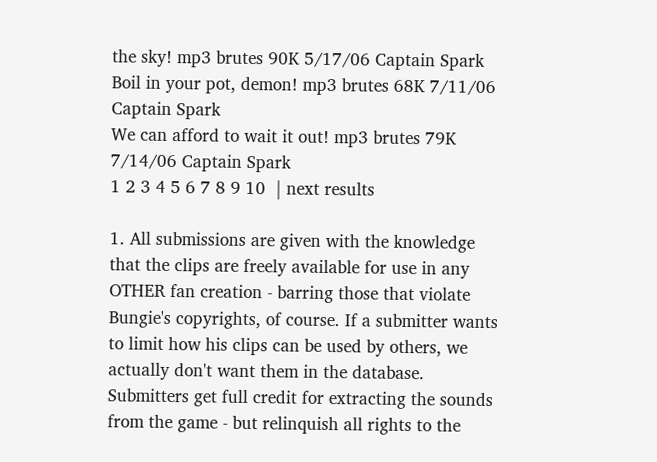the sky! mp3 brutes 90K 5/17/06 Captain Spark
Boil in your pot, demon! mp3 brutes 68K 7/11/06 Captain Spark
We can afford to wait it out! mp3 brutes 79K 7/14/06 Captain Spark
1 2 3 4 5 6 7 8 9 10  | next results

1. All submissions are given with the knowledge that the clips are freely available for use in any OTHER fan creation - barring those that violate Bungie's copyrights, of course. If a submitter wants to limit how his clips can be used by others, we actually don't want them in the database. Submitters get full credit for extracting the sounds from the game - but relinquish all rights to the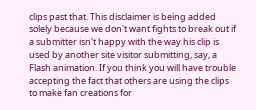clips past that. This disclaimer is being added solely because we don't want fights to break out if a submitter isn't happy with the way his clip is used by another site visitor submitting, say, a Flash animation. If you think you will have trouble accepting the fact that others are using the clips to make fan creations for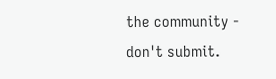the community - don't submit.